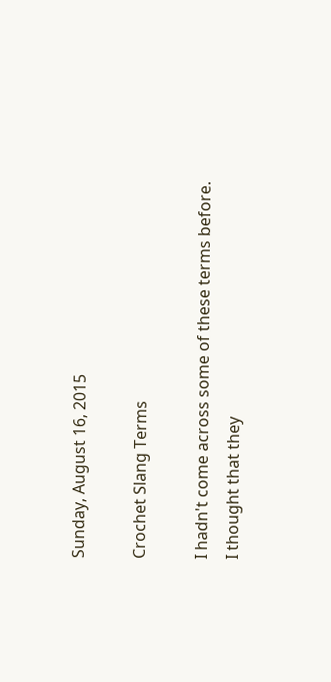Sunday, August 16, 2015

Crochet Slang Terms

I hadn't come across some of these terms before.
I thought that they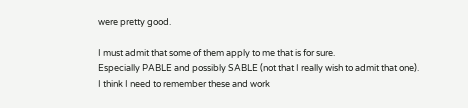were pretty good.

I must admit that some of them apply to me that is for sure.
Especially PABLE and possibly SABLE (not that I really wish to admit that one).
I think I need to remember these and work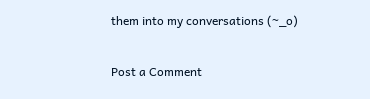them into my conversations (~_o)

Post a Comment